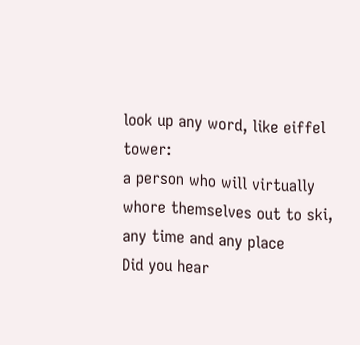look up any word, like eiffel tower:
a person who will virtually whore themselves out to ski, any time and any place
Did you hear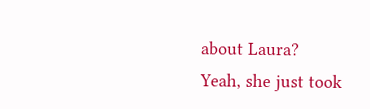about Laura?
Yeah, she just took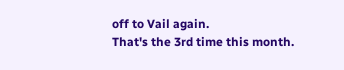off to Vail again.
That's the 3rd time this month.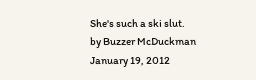She's such a ski slut.
by Buzzer McDuckman January 19, 2012